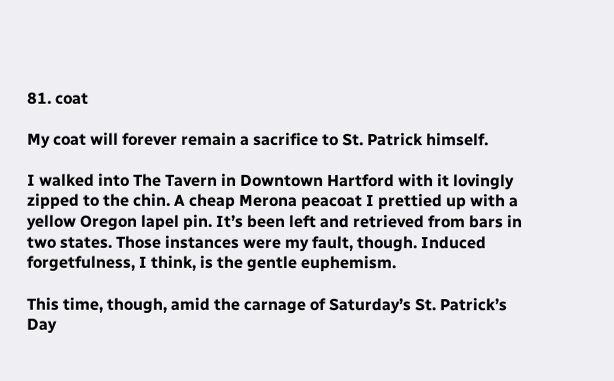81. coat

My coat will forever remain a sacrifice to St. Patrick himself.

I walked into The Tavern in Downtown Hartford with it lovingly zipped to the chin. A cheap Merona peacoat I prettied up with a yellow Oregon lapel pin. It’s been left and retrieved from bars in two states. Those instances were my fault, though. Induced forgetfulness, I think, is the gentle euphemism.

This time, though, amid the carnage of Saturday’s St. Patrick’s Day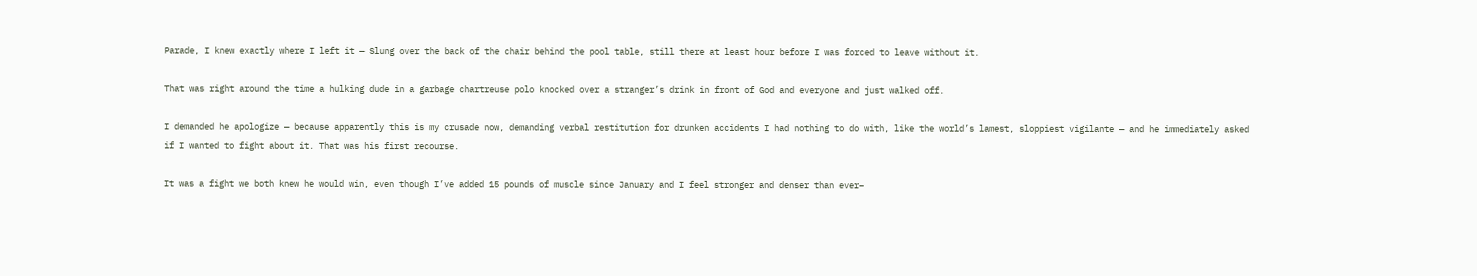Parade, I knew exactly where I left it — Slung over the back of the chair behind the pool table, still there at least hour before I was forced to leave without it.

That was right around the time a hulking dude in a garbage chartreuse polo knocked over a stranger’s drink in front of God and everyone and just walked off.

I demanded he apologize — because apparently this is my crusade now, demanding verbal restitution for drunken accidents I had nothing to do with, like the world’s lamest, sloppiest vigilante — and he immediately asked if I wanted to fight about it. That was his first recourse.

It was a fight we both knew he would win, even though I’ve added 15 pounds of muscle since January and I feel stronger and denser than ever–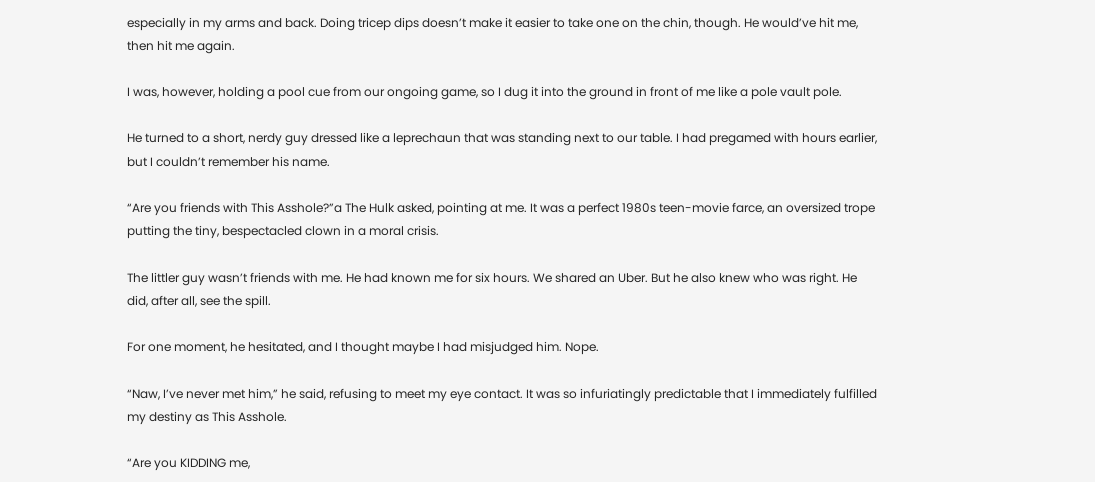especially in my arms and back. Doing tricep dips doesn’t make it easier to take one on the chin, though. He would’ve hit me, then hit me again.

I was, however, holding a pool cue from our ongoing game, so I dug it into the ground in front of me like a pole vault pole.

He turned to a short, nerdy guy dressed like a leprechaun that was standing next to our table. I had pregamed with hours earlier, but I couldn’t remember his name.

“Are you friends with This Asshole?”a The Hulk asked, pointing at me. It was a perfect 1980s teen-movie farce, an oversized trope putting the tiny, bespectacled clown in a moral crisis.

The littler guy wasn’t friends with me. He had known me for six hours. We shared an Uber. But he also knew who was right. He did, after all, see the spill.

For one moment, he hesitated, and I thought maybe I had misjudged him. Nope.

“Naw, I’ve never met him,” he said, refusing to meet my eye contact. It was so infuriatingly predictable that I immediately fulfilled my destiny as This Asshole.

“Are you KIDDING me,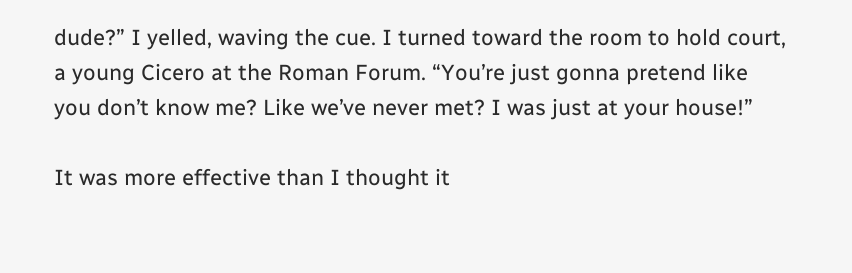dude?” I yelled, waving the cue. I turned toward the room to hold court, a young Cicero at the Roman Forum. “You’re just gonna pretend like you don’t know me? Like we’ve never met? I was just at your house!”

It was more effective than I thought it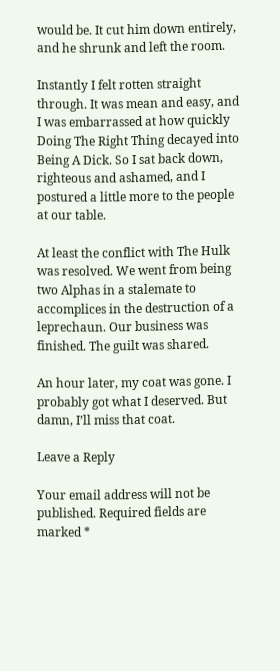would be. It cut him down entirely, and he shrunk and left the room.

Instantly I felt rotten straight through. It was mean and easy, and I was embarrassed at how quickly Doing The Right Thing decayed into Being A Dick. So I sat back down, righteous and ashamed, and I postured a little more to the people at our table.

At least the conflict with The Hulk was resolved. We went from being two Alphas in a stalemate to accomplices in the destruction of a leprechaun. Our business was finished. The guilt was shared.

An hour later, my coat was gone. I probably got what I deserved. But damn, I’ll miss that coat.

Leave a Reply

Your email address will not be published. Required fields are marked *